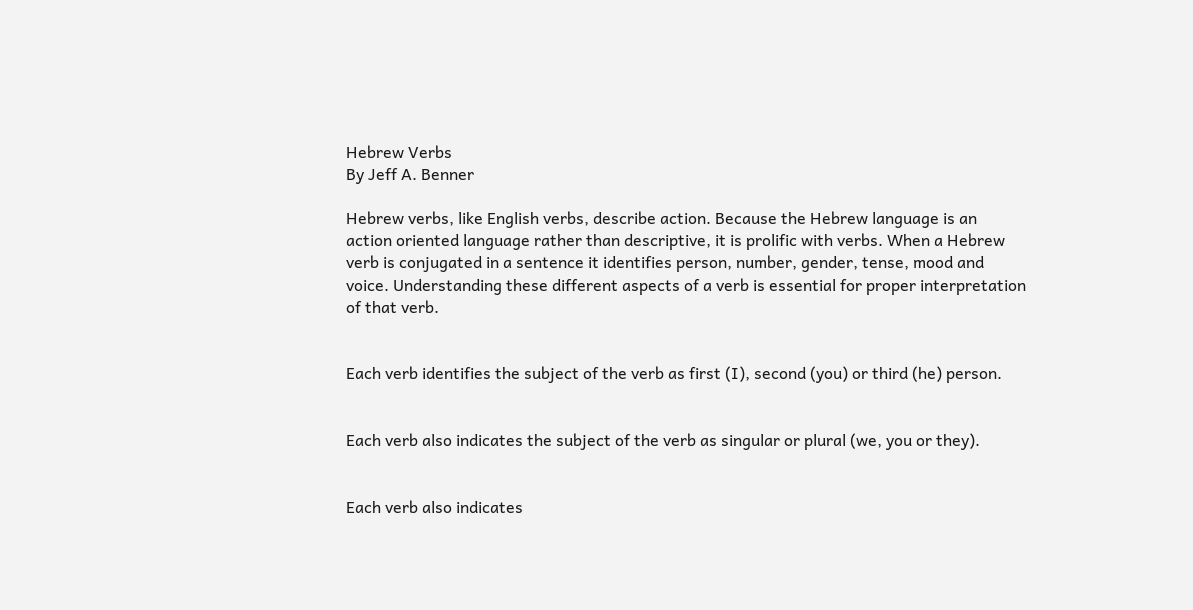Hebrew Verbs
By Jeff A. Benner

Hebrew verbs, like English verbs, describe action. Because the Hebrew language is an action oriented language rather than descriptive, it is prolific with verbs. When a Hebrew verb is conjugated in a sentence it identifies person, number, gender, tense, mood and voice. Understanding these different aspects of a verb is essential for proper interpretation of that verb.


Each verb identifies the subject of the verb as first (I), second (you) or third (he) person.


Each verb also indicates the subject of the verb as singular or plural (we, you or they).


Each verb also indicates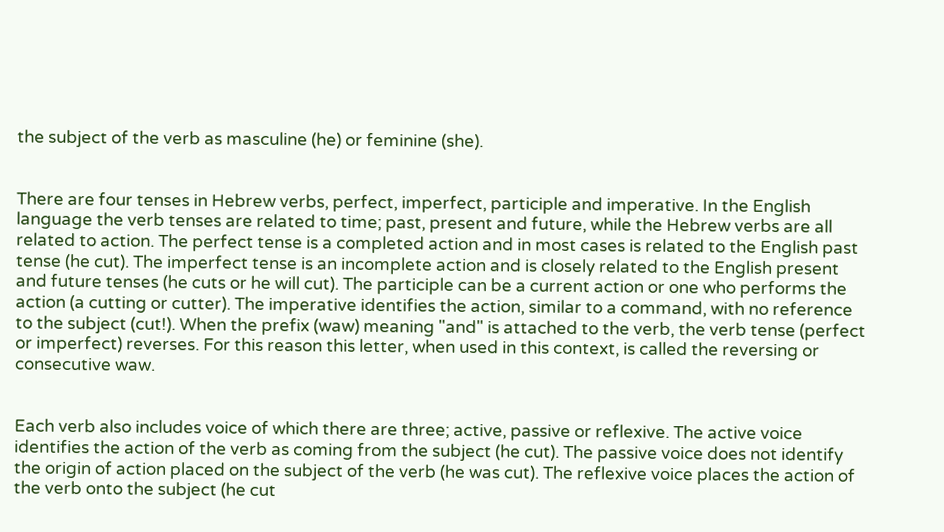the subject of the verb as masculine (he) or feminine (she).


There are four tenses in Hebrew verbs, perfect, imperfect, participle and imperative. In the English language the verb tenses are related to time; past, present and future, while the Hebrew verbs are all related to action. The perfect tense is a completed action and in most cases is related to the English past tense (he cut). The imperfect tense is an incomplete action and is closely related to the English present and future tenses (he cuts or he will cut). The participle can be a current action or one who performs the action (a cutting or cutter). The imperative identifies the action, similar to a command, with no reference to the subject (cut!). When the prefix (waw) meaning "and" is attached to the verb, the verb tense (perfect or imperfect) reverses. For this reason this letter, when used in this context, is called the reversing or consecutive waw.


Each verb also includes voice of which there are three; active, passive or reflexive. The active voice identifies the action of the verb as coming from the subject (he cut). The passive voice does not identify the origin of action placed on the subject of the verb (he was cut). The reflexive voice places the action of the verb onto the subject (he cut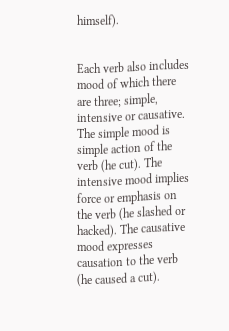himself).


Each verb also includes mood of which there are three; simple, intensive or causative. The simple mood is simple action of the verb (he cut). The intensive mood implies force or emphasis on the verb (he slashed or hacked). The causative mood expresses causation to the verb (he caused a cut).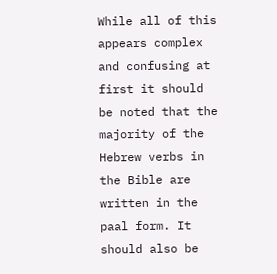While all of this appears complex and confusing at first it should be noted that the majority of the Hebrew verbs in the Bible are written in the paal form. It should also be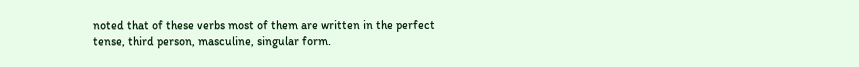noted that of these verbs most of them are written in the perfect tense, third person, masculine, singular form.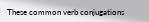These common verb conjugations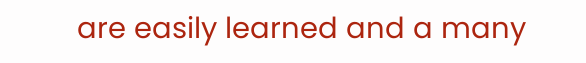are easily learned and a many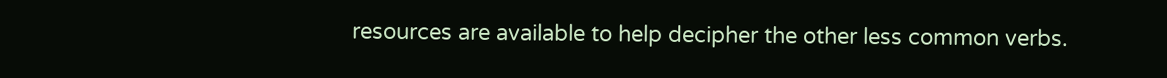resources are available to help decipher the other less common verbs.